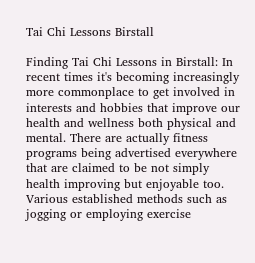Tai Chi Lessons Birstall

Finding Tai Chi Lessons in Birstall: In recent times it's becoming increasingly more commonplace to get involved in interests and hobbies that improve our health and wellness both physical and mental. There are actually fitness programs being advertised everywhere that are claimed to be not simply health improving but enjoyable too. Various established methods such as jogging or employing exercise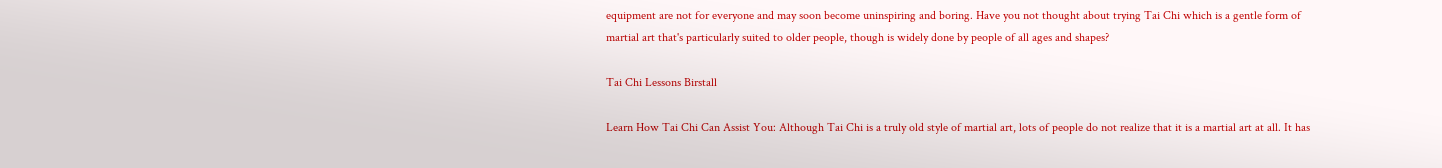equipment are not for everyone and may soon become uninspiring and boring. Have you not thought about trying Tai Chi which is a gentle form of martial art that's particularly suited to older people, though is widely done by people of all ages and shapes?

Tai Chi Lessons Birstall

Learn How Tai Chi Can Assist You: Although Tai Chi is a truly old style of martial art, lots of people do not realize that it is a martial art at all. It has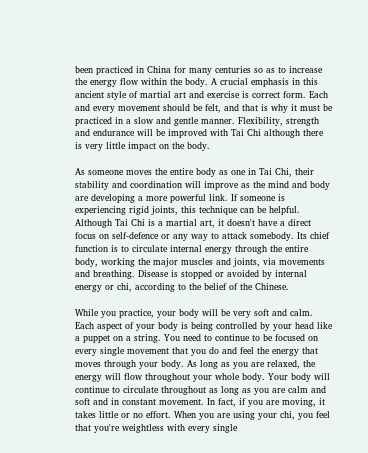been practiced in China for many centuries so as to increase the energy flow within the body. A crucial emphasis in this ancient style of martial art and exercise is correct form. Each and every movement should be felt, and that is why it must be practiced in a slow and gentle manner. Flexibility, strength and endurance will be improved with Tai Chi although there is very little impact on the body.

As someone moves the entire body as one in Tai Chi, their stability and coordination will improve as the mind and body are developing a more powerful link. If someone is experiencing rigid joints, this technique can be helpful. Although Tai Chi is a martial art, it doesn't have a direct focus on self-defence or any way to attack somebody. Its chief function is to circulate internal energy through the entire body, working the major muscles and joints, via movements and breathing. Disease is stopped or avoided by internal energy or chi, according to the belief of the Chinese.

While you practice, your body will be very soft and calm. Each aspect of your body is being controlled by your head like a puppet on a string. You need to continue to be focused on every single movement that you do and feel the energy that moves through your body. As long as you are relaxed, the energy will flow throughout your whole body. Your body will continue to circulate throughout as long as you are calm and soft and in constant movement. In fact, if you are moving, it takes little or no effort. When you are using your chi, you feel that you're weightless with every single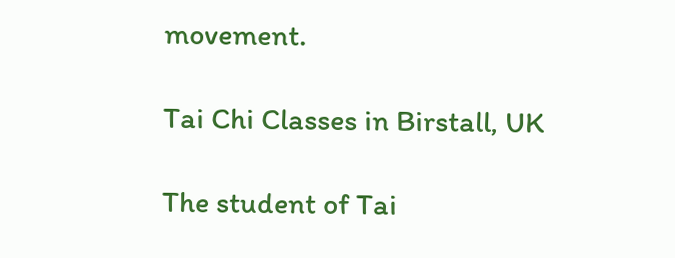movement.

Tai Chi Classes in Birstall, UK

The student of Tai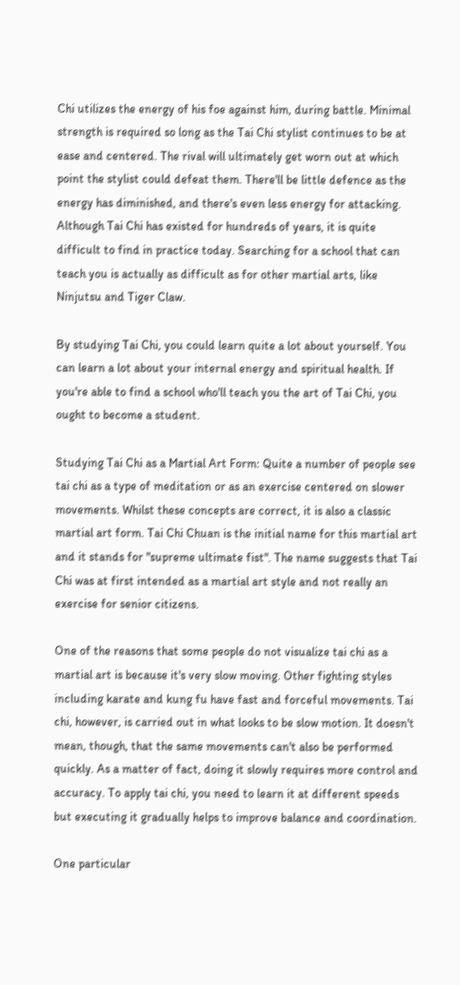Chi utilizes the energy of his foe against him, during battle. Minimal strength is required so long as the Tai Chi stylist continues to be at ease and centered. The rival will ultimately get worn out at which point the stylist could defeat them. There'll be little defence as the energy has diminished, and there's even less energy for attacking. Although Tai Chi has existed for hundreds of years, it is quite difficult to find in practice today. Searching for a school that can teach you is actually as difficult as for other martial arts, like Ninjutsu and Tiger Claw.

By studying Tai Chi, you could learn quite a lot about yourself. You can learn a lot about your internal energy and spiritual health. If you're able to find a school who'll teach you the art of Tai Chi, you ought to become a student.

Studying Tai Chi as a Martial Art Form: Quite a number of people see tai chi as a type of meditation or as an exercise centered on slower movements. Whilst these concepts are correct, it is also a classic martial art form. Tai Chi Chuan is the initial name for this martial art and it stands for "supreme ultimate fist". The name suggests that Tai Chi was at first intended as a martial art style and not really an exercise for senior citizens.

One of the reasons that some people do not visualize tai chi as a martial art is because it's very slow moving. Other fighting styles including karate and kung fu have fast and forceful movements. Tai chi, however, is carried out in what looks to be slow motion. It doesn't mean, though, that the same movements can't also be performed quickly. As a matter of fact, doing it slowly requires more control and accuracy. To apply tai chi, you need to learn it at different speeds but executing it gradually helps to improve balance and coordination.

One particular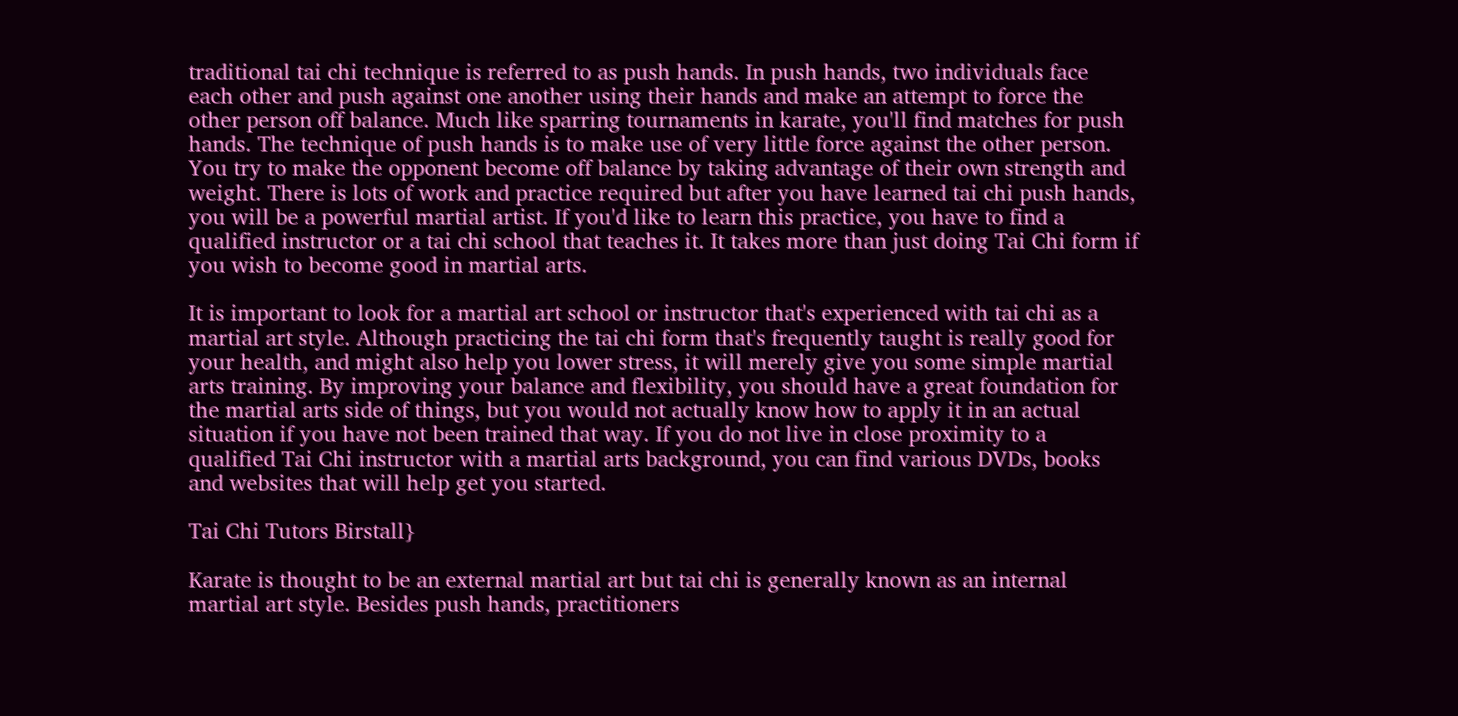traditional tai chi technique is referred to as push hands. In push hands, two individuals face each other and push against one another using their hands and make an attempt to force the other person off balance. Much like sparring tournaments in karate, you'll find matches for push hands. The technique of push hands is to make use of very little force against the other person. You try to make the opponent become off balance by taking advantage of their own strength and weight. There is lots of work and practice required but after you have learned tai chi push hands, you will be a powerful martial artist. If you'd like to learn this practice, you have to find a qualified instructor or a tai chi school that teaches it. It takes more than just doing Tai Chi form if you wish to become good in martial arts.

It is important to look for a martial art school or instructor that's experienced with tai chi as a martial art style. Although practicing the tai chi form that's frequently taught is really good for your health, and might also help you lower stress, it will merely give you some simple martial arts training. By improving your balance and flexibility, you should have a great foundation for the martial arts side of things, but you would not actually know how to apply it in an actual situation if you have not been trained that way. If you do not live in close proximity to a qualified Tai Chi instructor with a martial arts background, you can find various DVDs, books and websites that will help get you started.

Tai Chi Tutors Birstall}

Karate is thought to be an external martial art but tai chi is generally known as an internal martial art style. Besides push hands, practitioners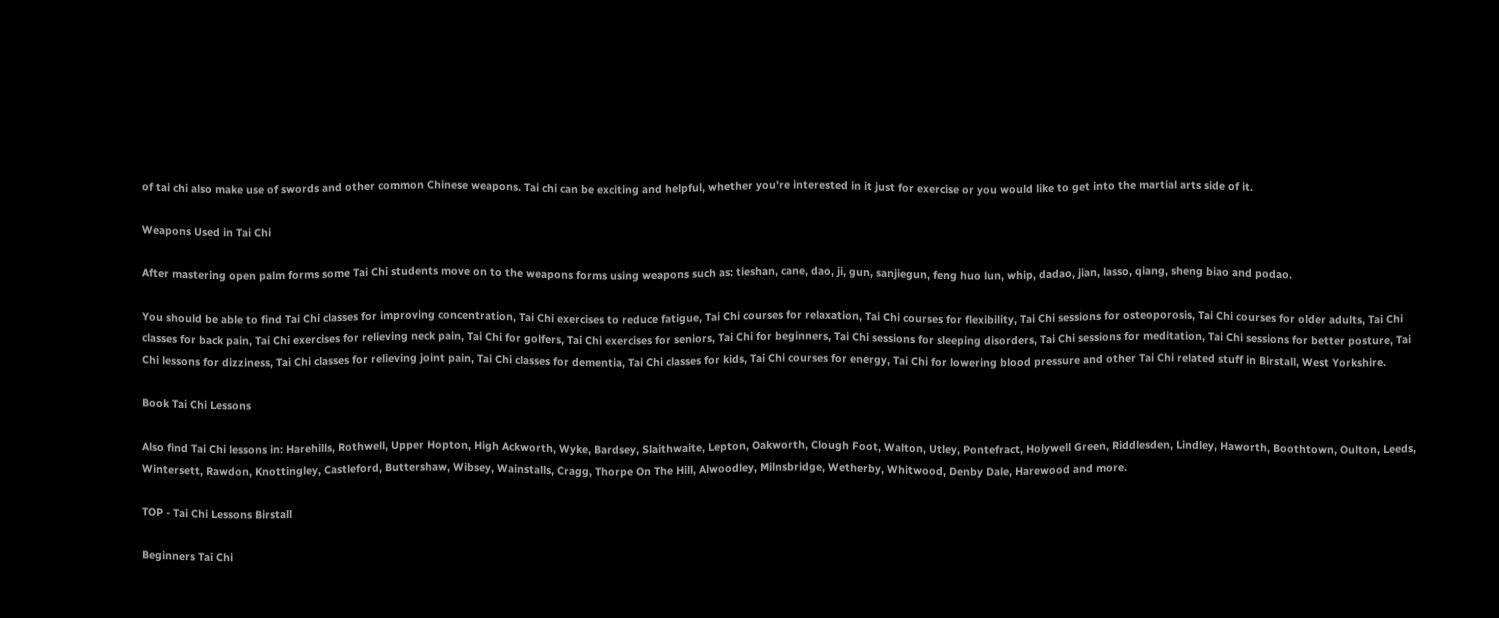of tai chi also make use of swords and other common Chinese weapons. Tai chi can be exciting and helpful, whether you're interested in it just for exercise or you would like to get into the martial arts side of it.

Weapons Used in Tai Chi

After mastering open palm forms some Tai Chi students move on to the weapons forms using weapons such as: tieshan, cane, dao, ji, gun, sanjiegun, feng huo lun, whip, dadao, jian, lasso, qiang, sheng biao and podao.

You should be able to find Tai Chi classes for improving concentration, Tai Chi exercises to reduce fatigue, Tai Chi courses for relaxation, Tai Chi courses for flexibility, Tai Chi sessions for osteoporosis, Tai Chi courses for older adults, Tai Chi classes for back pain, Tai Chi exercises for relieving neck pain, Tai Chi for golfers, Tai Chi exercises for seniors, Tai Chi for beginners, Tai Chi sessions for sleeping disorders, Tai Chi sessions for meditation, Tai Chi sessions for better posture, Tai Chi lessons for dizziness, Tai Chi classes for relieving joint pain, Tai Chi classes for dementia, Tai Chi classes for kids, Tai Chi courses for energy, Tai Chi for lowering blood pressure and other Tai Chi related stuff in Birstall, West Yorkshire.

Book Tai Chi Lessons

Also find Tai Chi lessons in: Harehills, Rothwell, Upper Hopton, High Ackworth, Wyke, Bardsey, Slaithwaite, Lepton, Oakworth, Clough Foot, Walton, Utley, Pontefract, Holywell Green, Riddlesden, Lindley, Haworth, Boothtown, Oulton, Leeds, Wintersett, Rawdon, Knottingley, Castleford, Buttershaw, Wibsey, Wainstalls, Cragg, Thorpe On The Hill, Alwoodley, Milnsbridge, Wetherby, Whitwood, Denby Dale, Harewood and more.

TOP - Tai Chi Lessons Birstall

Beginners Tai Chi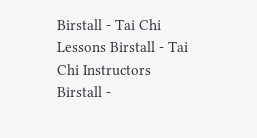Birstall - Tai Chi Lessons Birstall - Tai Chi Instructors Birstall -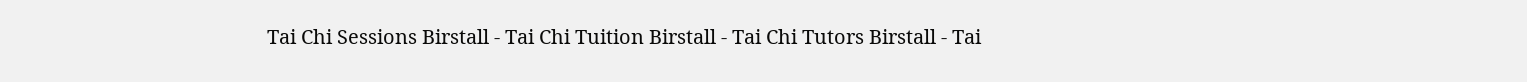Tai Chi Sessions Birstall - Tai Chi Tuition Birstall - Tai Chi Tutors Birstall - Tai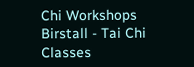Chi Workshops Birstall - Tai Chi Classes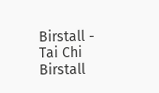Birstall - Tai Chi Birstall